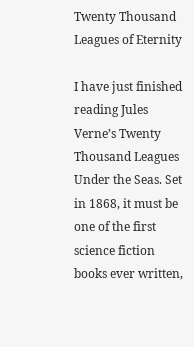Twenty Thousand Leagues of Eternity

I have just finished reading Jules Verne’s Twenty Thousand Leagues Under the Seas. Set in 1868, it must be one of the first science fiction books ever written,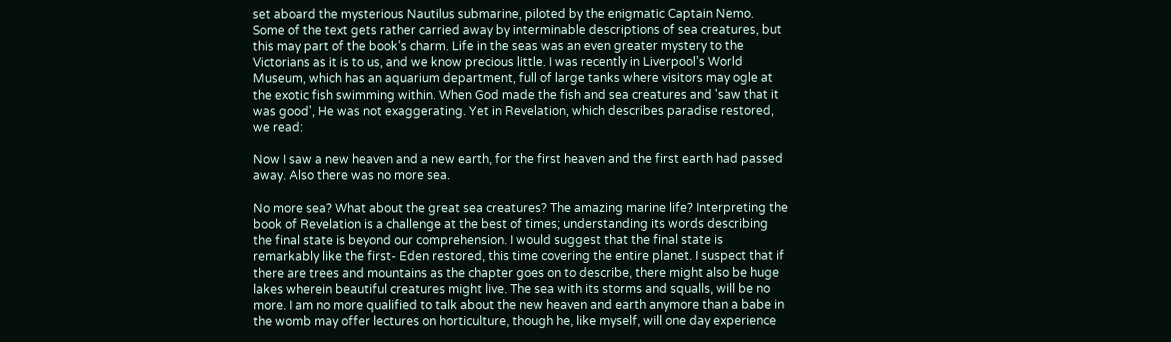set aboard the mysterious Nautilus submarine, piloted by the enigmatic Captain Nemo. Some of the text gets rather carried away by interminable descriptions of sea creatures, but this may part of the book’s charm. Life in the seas was an even greater mystery to the Victorians as it is to us, and we know precious little. I was recently in Liverpool’s World Museum, which has an aquarium department, full of large tanks where visitors may ogle at the exotic fish swimming within. When God made the fish and sea creatures and 'saw that it was good', He was not exaggerating. Yet in Revelation, which describes paradise restored, we read:

Now I saw a new heaven and a new earth, for the first heaven and the first earth had passed away. Also there was no more sea.

No more sea? What about the great sea creatures? The amazing marine life? Interpreting the book of Revelation is a challenge at the best of times; understanding its words describing the final state is beyond our comprehension. I would suggest that the final state is remarkably like the first- Eden restored, this time covering the entire planet. I suspect that if there are trees and mountains as the chapter goes on to describe, there might also be huge lakes wherein beautiful creatures might live. The sea with its storms and squalls, will be no more. I am no more qualified to talk about the new heaven and earth anymore than a babe in the womb may offer lectures on horticulture, though he, like myself, will one day experience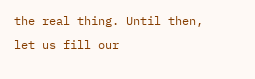the real thing. Until then, let us fill our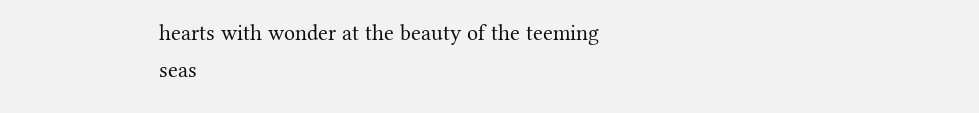hearts with wonder at the beauty of the teeming seas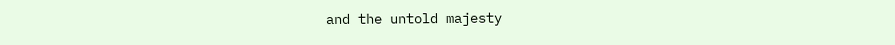and the untold majesty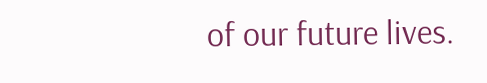of our future lives.